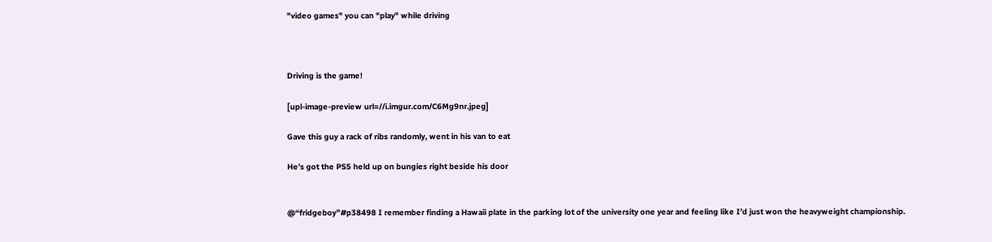"video games" you can "play" while driving



Driving is the game!

[upl-image-preview url=//i.imgur.com/C6Mg9nr.jpeg]

Gave this guy a rack of ribs randomly, went in his van to eat

He’s got the PS5 held up on bungies right beside his door


@“fridgeboy”#p38498 I remember finding a Hawaii plate in the parking lot of the university one year and feeling like I’d just won the heavyweight championship.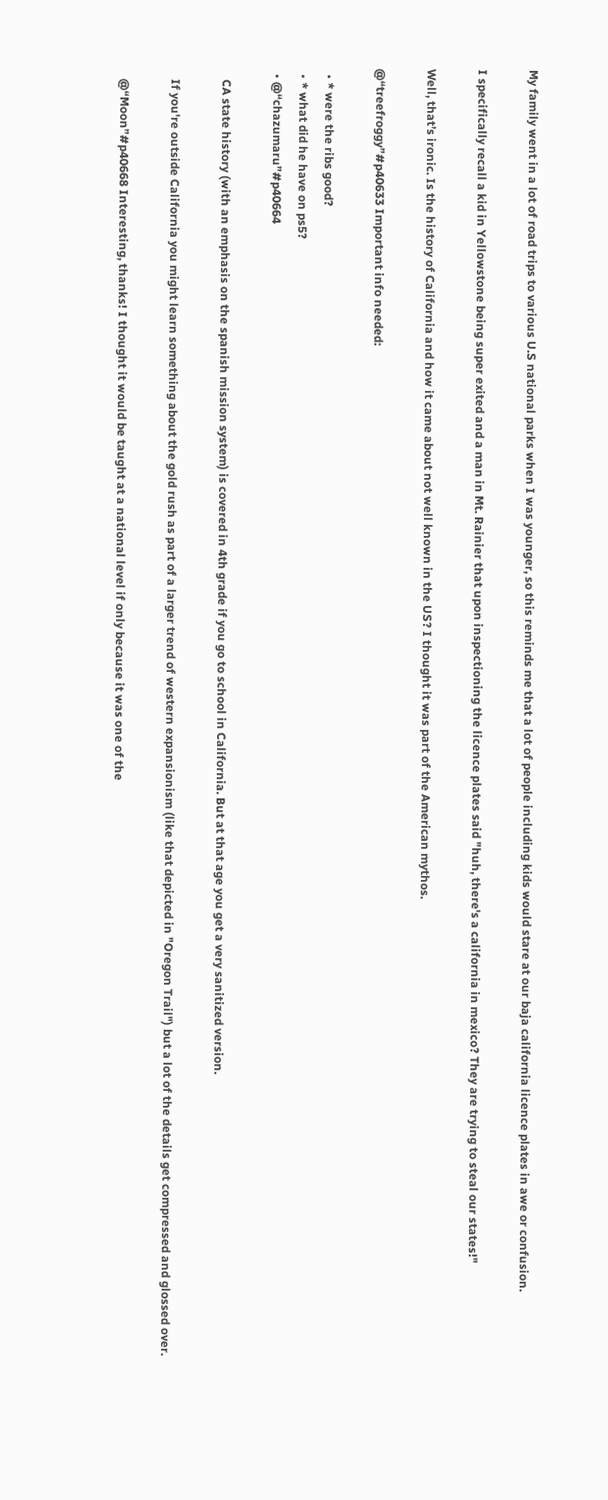My family went in a lot of road trips to various U.S national parks when I was younger, so this reminds me that a lot of people including kids would stare at our baja california licence plates in awe or confusion.

I specifically recall a kid in Yellowstone being super exited and a man in Mt. Rainier that upon inspectioning the licence plates said "huh, there's a california in mexico? They are trying to steal our states!"

Well, that’s ironic. Is the history of California and how it came about not well known in the US? I thought it was part of the American mythos.

@“treefroggy”#p40633 Important info needed:

  • * were the ribs good?
  • * what did he have on ps5?
  • @“chazumaru”#p40664

    CA state history (with an emphasis on the spanish mission system) is covered in 4th grade if you go to school in California. But at that age you get a very sanitized version.

    If you're outside California you might learn something about the gold rush as part of a larger trend of western expansionism (like that depicted in "Oregon Trail") but a lot of the details get compressed and glossed over.

    @“Moon”#p40668 Interesting, thanks! I thought it would be taught at a national level if only because it was one of the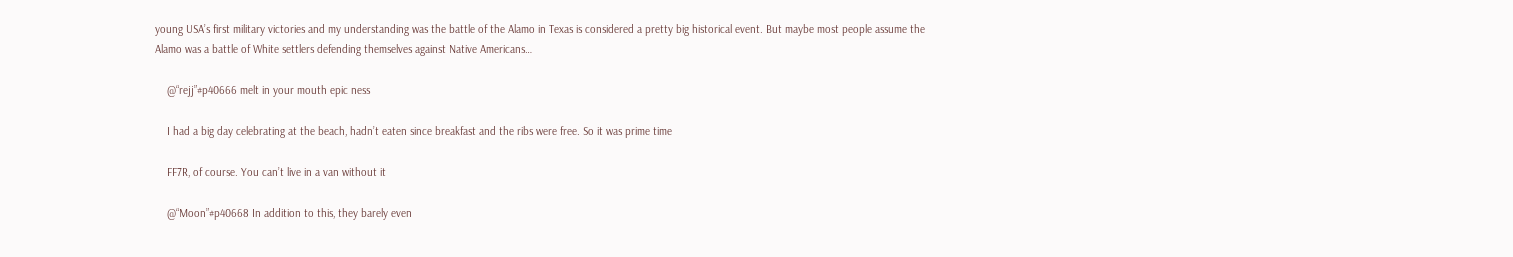young USA’s first military victories and my understanding was the battle of the Alamo in Texas is considered a pretty big historical event. But maybe most people assume the Alamo was a battle of White settlers defending themselves against Native Americans…

    @“rejj”#p40666 melt in your mouth epic ness

    I had a big day celebrating at the beach, hadn’t eaten since breakfast and the ribs were free. So it was prime time

    FF7R, of course. You can’t live in a van without it

    @“Moon”#p40668 In addition to this, they barely even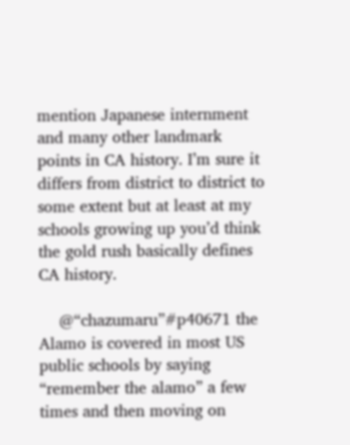mention Japanese internment and many other landmark points in CA history. I’m sure it differs from district to district to some extent but at least at my schools growing up you’d think the gold rush basically defines CA history.

    @“chazumaru”#p40671 the Alamo is covered in most US public schools by saying “remember the alamo” a few times and then moving on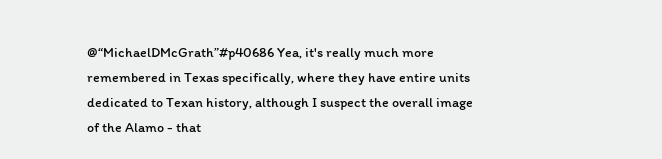@“MichaelDMcGrath”#p40686 Yea, it's really much more remembered in Texas specifically, where they have entire units dedicated to Texan history, although I suspect the overall image of the Alamo - that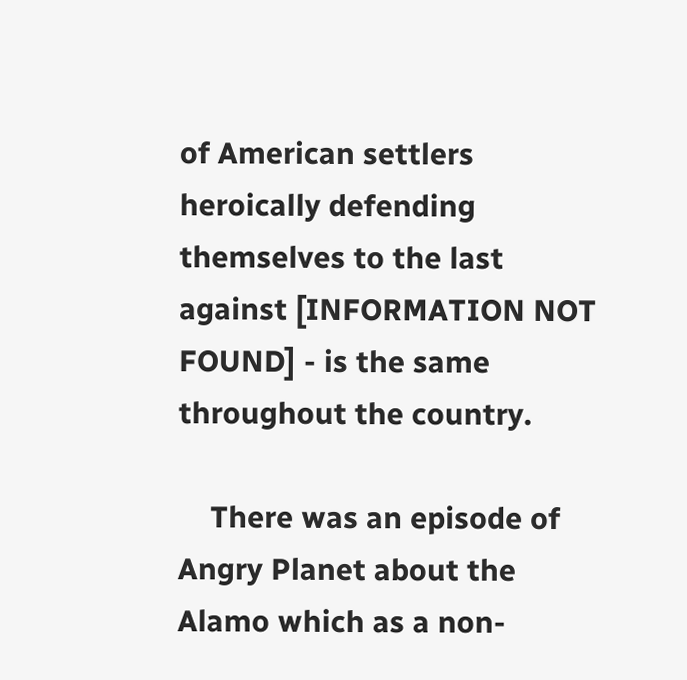of American settlers heroically defending themselves to the last against [INFORMATION NOT FOUND] - is the same throughout the country.

    There was an episode of Angry Planet about the Alamo which as a non-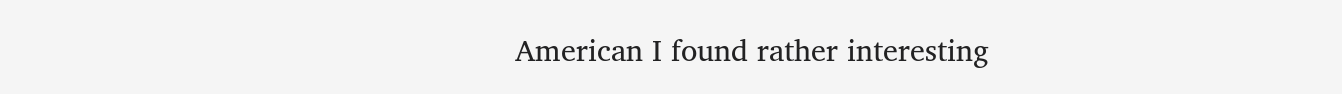American I found rather interesting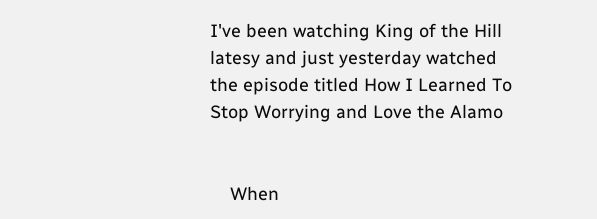I've been watching King of the Hill latesy and just yesterday watched the episode titled How I Learned To Stop Worrying and Love the Alamo


    When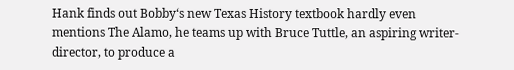Hank finds out Bobby‘s new Texas History textbook hardly even mentions The Alamo, he teams up with Bruce Tuttle, an aspiring writer-director, to produce a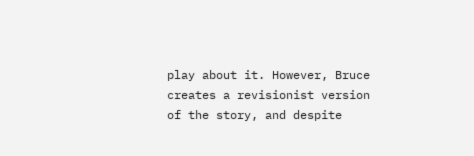play about it. However, Bruce creates a revisionist version of the story, and despite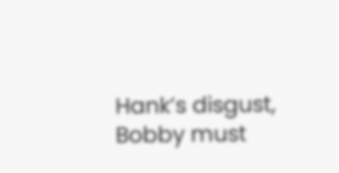Hank’s disgust, Bobby must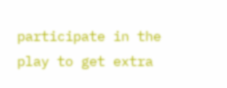participate in the play to get extra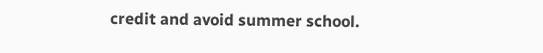credit and avoid summer school.